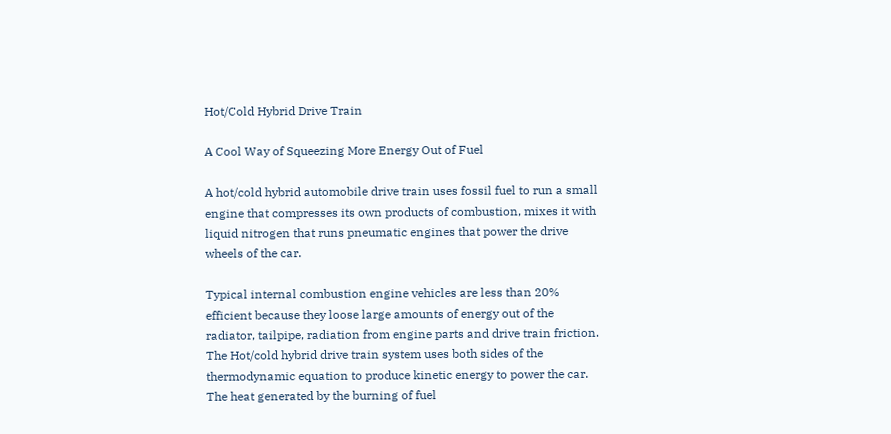Hot/Cold Hybrid Drive Train

A Cool Way of Squeezing More Energy Out of Fuel

A hot/cold hybrid automobile drive train uses fossil fuel to run a small engine that compresses its own products of combustion, mixes it with liquid nitrogen that runs pneumatic engines that power the drive wheels of the car.

Typical internal combustion engine vehicles are less than 20% efficient because they loose large amounts of energy out of the radiator, tailpipe, radiation from engine parts and drive train friction. The Hot/cold hybrid drive train system uses both sides of the thermodynamic equation to produce kinetic energy to power the car. The heat generated by the burning of fuel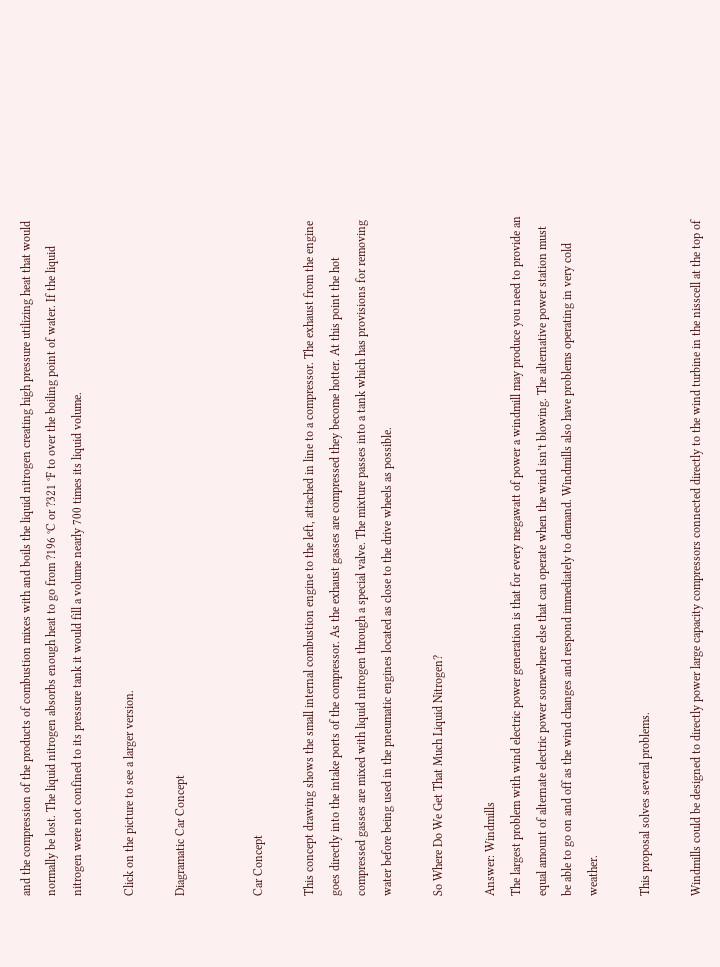and the compression of the products of combustion mixes with and boils the liquid nitrogen creating high pressure utilizing heat that would normally be lost. The liquid nitrogen absorbs enough heat to go from ?196 °C or ?321 °F to over the boiling point of water. If the liquid nitrogen were not confined to its pressure tank it would fill a volume nearly 700 times its liquid volume.

Click on the picture to see a larger version.

Diagramatic Car Concept


Car Concept

This concept drawing shows the small internal combustion engine to the left, attached in line to a compressor. The exhaust from the engine goes directly into the intake ports of the compressor. As the exhaust gasses are compressed they become hotter. At this point the hot compressed gasses are mixed with liquid nitrogen through a special valve. The mixture passes into a tank which has provisions for removing water before being used in the pneumatic engines located as close to the drive wheels as possible.

So Where Do We Get That Much Liquid Nitrogen?

Answer: Windmills
The largest problem with wind electric power generation is that for every megawatt of power a windmill may produce you need to provide an equal amount of alternate electric power somewhere else that can operate when the wind isn’t blowing. The alternative power station must be able to go on and off as the wind changes and respond immediately to demand. Windmills also have problems operating in very cold weather.

This proposal solves several problems.

Windmills could be designed to directly power large capacity compressors connected directly to the wind turbine in the nisscell at the top of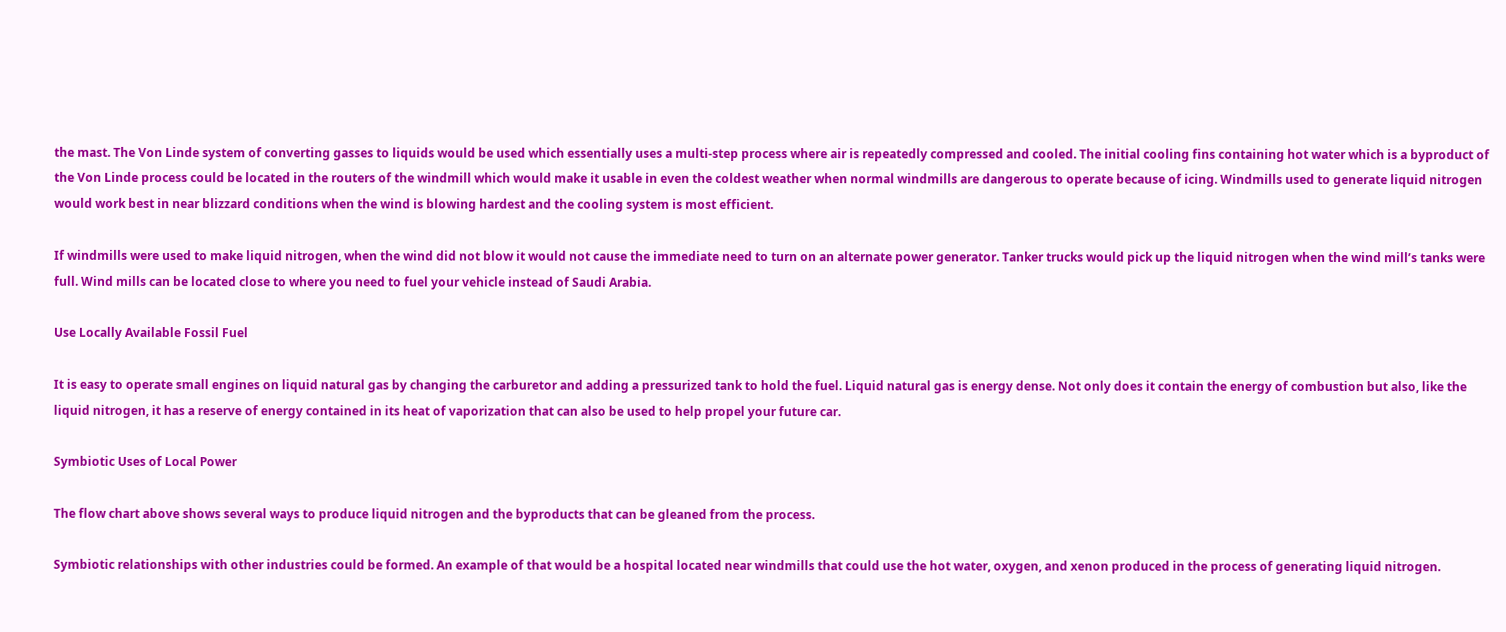the mast. The Von Linde system of converting gasses to liquids would be used which essentially uses a multi-step process where air is repeatedly compressed and cooled. The initial cooling fins containing hot water which is a byproduct of the Von Linde process could be located in the routers of the windmill which would make it usable in even the coldest weather when normal windmills are dangerous to operate because of icing. Windmills used to generate liquid nitrogen would work best in near blizzard conditions when the wind is blowing hardest and the cooling system is most efficient.

If windmills were used to make liquid nitrogen, when the wind did not blow it would not cause the immediate need to turn on an alternate power generator. Tanker trucks would pick up the liquid nitrogen when the wind mill’s tanks were full. Wind mills can be located close to where you need to fuel your vehicle instead of Saudi Arabia.

Use Locally Available Fossil Fuel

It is easy to operate small engines on liquid natural gas by changing the carburetor and adding a pressurized tank to hold the fuel. Liquid natural gas is energy dense. Not only does it contain the energy of combustion but also, like the liquid nitrogen, it has a reserve of energy contained in its heat of vaporization that can also be used to help propel your future car.

Symbiotic Uses of Local Power

The flow chart above shows several ways to produce liquid nitrogen and the byproducts that can be gleaned from the process.

Symbiotic relationships with other industries could be formed. An example of that would be a hospital located near windmills that could use the hot water, oxygen, and xenon produced in the process of generating liquid nitrogen.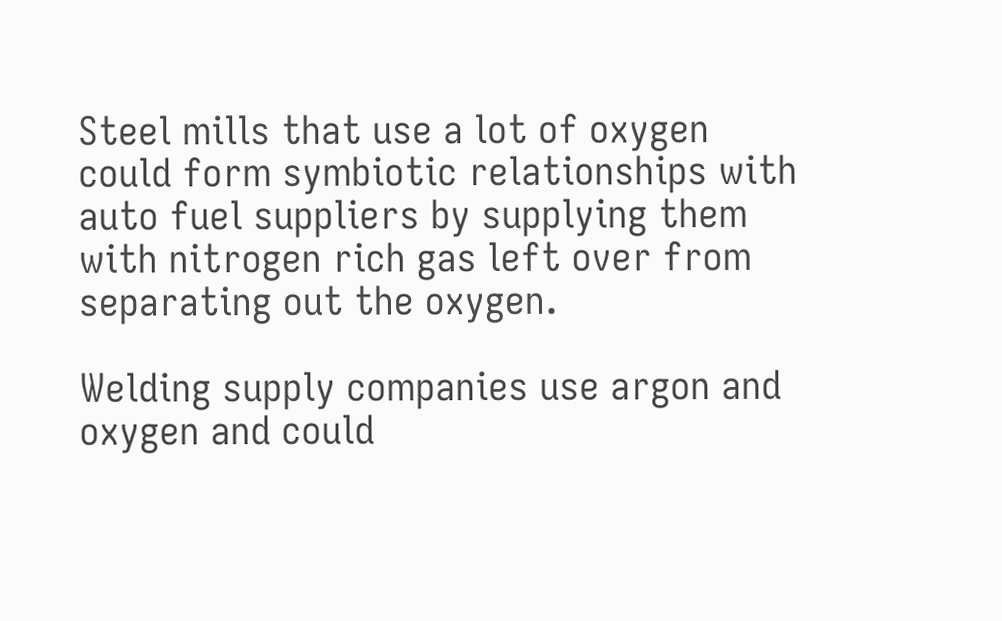Steel mills that use a lot of oxygen could form symbiotic relationships with auto fuel suppliers by supplying them with nitrogen rich gas left over from separating out the oxygen.

Welding supply companies use argon and oxygen and could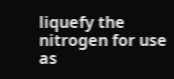liquefy the nitrogen for use as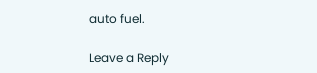auto fuel.

Leave a Reply